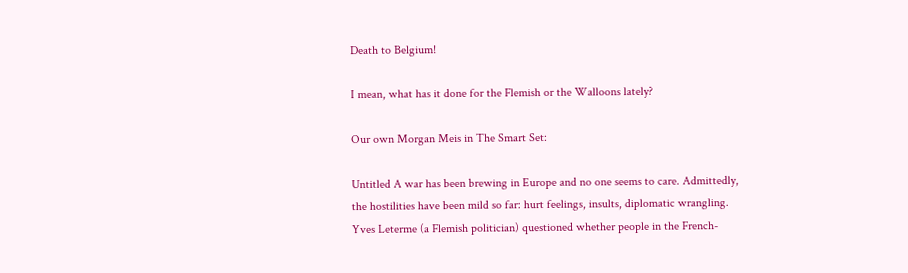Death to Belgium!

I mean, what has it done for the Flemish or the Walloons lately?

Our own Morgan Meis in The Smart Set:

Untitled A war has been brewing in Europe and no one seems to care. Admittedly, the hostilities have been mild so far: hurt feelings, insults, diplomatic wrangling. Yves Leterme (a Flemish politician) questioned whether people in the French-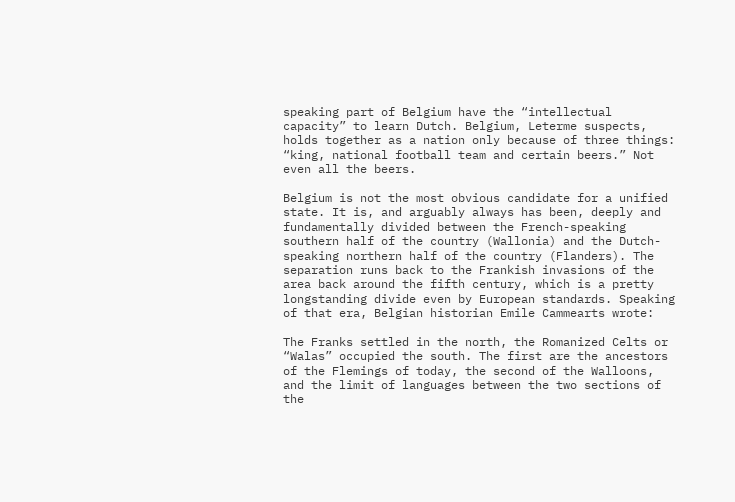speaking part of Belgium have the “intellectual capacity” to learn Dutch. Belgium, Leterme suspects, holds together as a nation only because of three things: “king, national football team and certain beers.” Not even all the beers.

Belgium is not the most obvious candidate for a unified state. It is, and arguably always has been, deeply and fundamentally divided between the French-speaking southern half of the country (Wallonia) and the Dutch-speaking northern half of the country (Flanders). The separation runs back to the Frankish invasions of the area back around the fifth century, which is a pretty longstanding divide even by European standards. Speaking of that era, Belgian historian Emile Cammearts wrote:

The Franks settled in the north, the Romanized Celts or “Walas” occupied the south. The first are the ancestors of the Flemings of today, the second of the Walloons, and the limit of languages between the two sections of the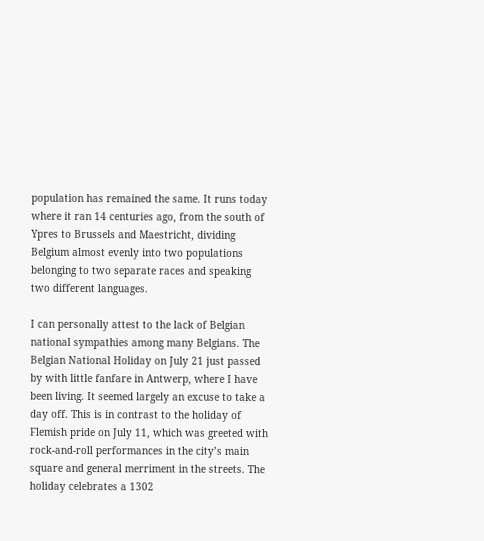population has remained the same. It runs today where it ran 14 centuries ago, from the south of Ypres to Brussels and Maestricht, dividing Belgium almost evenly into two populations belonging to two separate races and speaking two different languages.

I can personally attest to the lack of Belgian national sympathies among many Belgians. The Belgian National Holiday on July 21 just passed by with little fanfare in Antwerp, where I have been living. It seemed largely an excuse to take a day off. This is in contrast to the holiday of Flemish pride on July 11, which was greeted with rock-and-roll performances in the city’s main square and general merriment in the streets. The holiday celebrates a 1302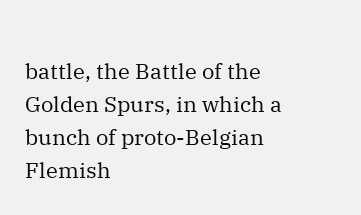battle, the Battle of the Golden Spurs, in which a bunch of proto-Belgian Flemish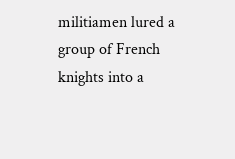militiamen lured a group of French knights into a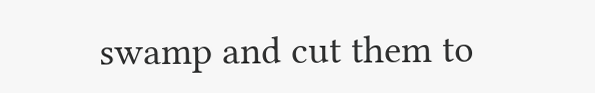swamp and cut them to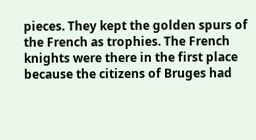pieces. They kept the golden spurs of the French as trophies. The French knights were there in the first place because the citizens of Bruges had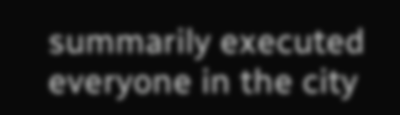summarily executed everyone in the city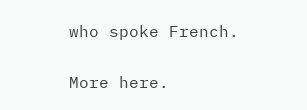who spoke French.

More here.